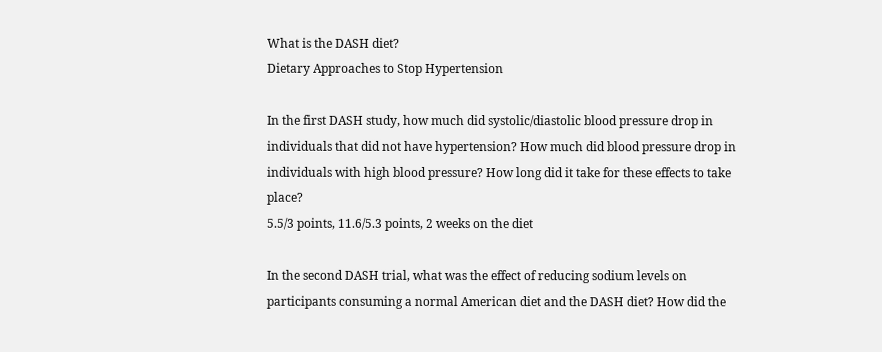What is the DASH diet?
Dietary Approaches to Stop Hypertension

In the first DASH study, how much did systolic/diastolic blood pressure drop in individuals that did not have hypertension? How much did blood pressure drop in individuals with high blood pressure? How long did it take for these effects to take place?
5.5/3 points, 11.6/5.3 points, 2 weeks on the diet

In the second DASH trial, what was the effect of reducing sodium levels on participants consuming a normal American diet and the DASH diet? How did the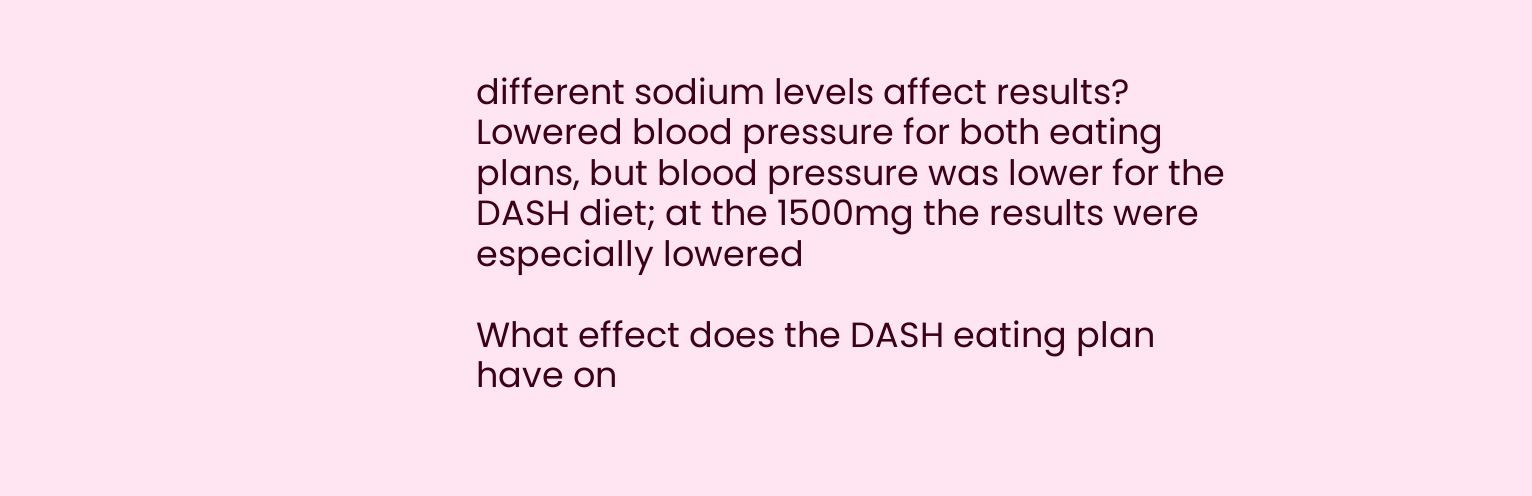different sodium levels affect results?
Lowered blood pressure for both eating plans, but blood pressure was lower for the DASH diet; at the 1500mg the results were especially lowered

What effect does the DASH eating plan have on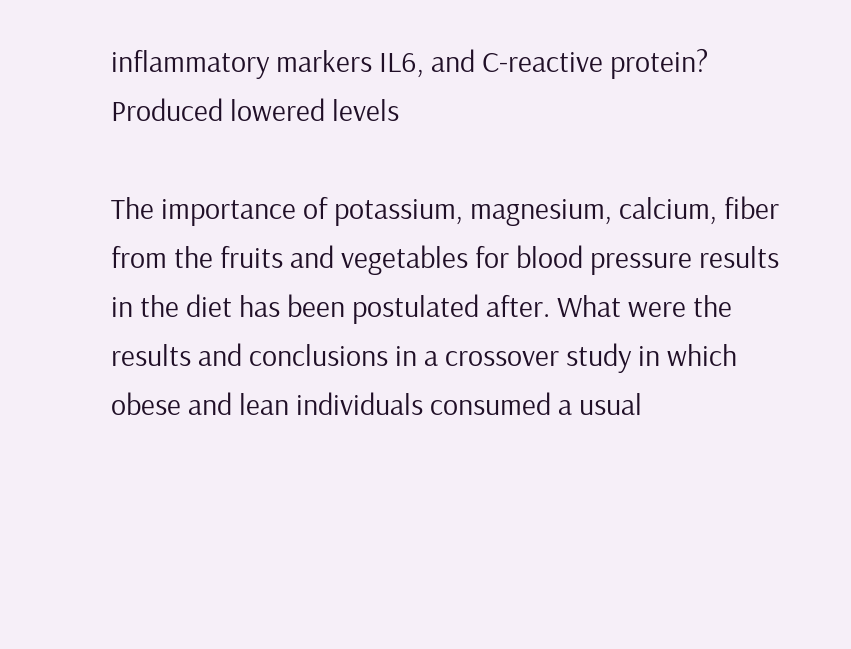inflammatory markers IL6, and C-reactive protein?
Produced lowered levels

The importance of potassium, magnesium, calcium, fiber from the fruits and vegetables for blood pressure results in the diet has been postulated after. What were the results and conclusions in a crossover study in which obese and lean individuals consumed a usual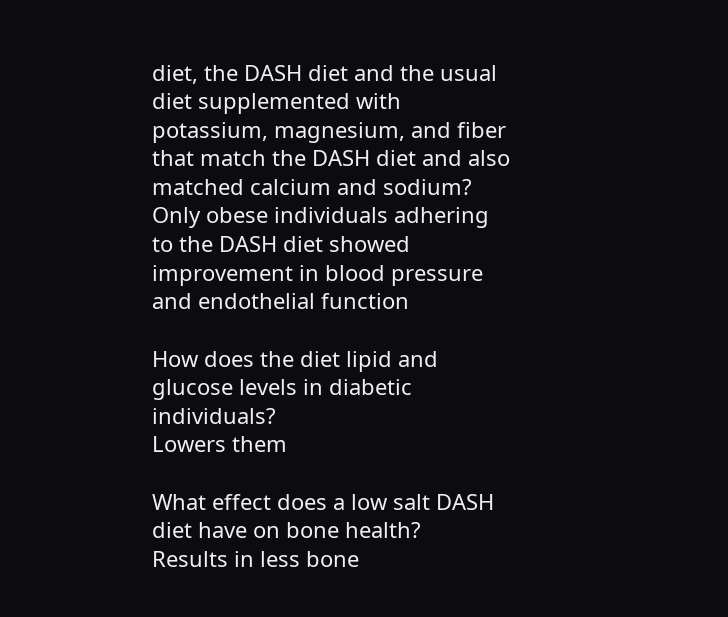diet, the DASH diet and the usual diet supplemented with potassium, magnesium, and fiber that match the DASH diet and also matched calcium and sodium?
Only obese individuals adhering to the DASH diet showed improvement in blood pressure and endothelial function

How does the diet lipid and glucose levels in diabetic individuals?
Lowers them

What effect does a low salt DASH diet have on bone health?
Results in less bone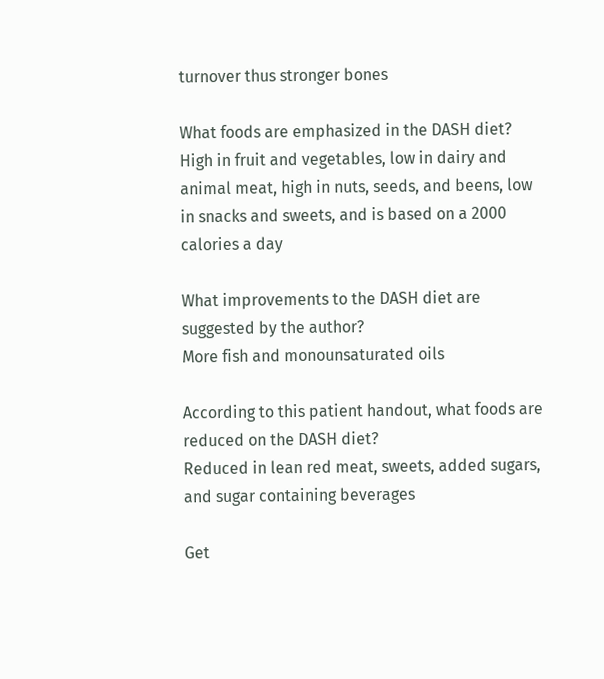turnover thus stronger bones

What foods are emphasized in the DASH diet?
High in fruit and vegetables, low in dairy and animal meat, high in nuts, seeds, and beens, low in snacks and sweets, and is based on a 2000 calories a day

What improvements to the DASH diet are suggested by the author?
More fish and monounsaturated oils

According to this patient handout, what foods are reduced on the DASH diet?
Reduced in lean red meat, sweets, added sugars, and sugar containing beverages

Get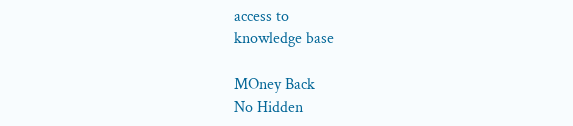access to
knowledge base

MOney Back
No Hidden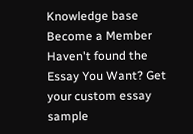Knowledge base
Become a Member
Haven't found the Essay You Want? Get your custom essay sample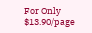For Only $13.90/page